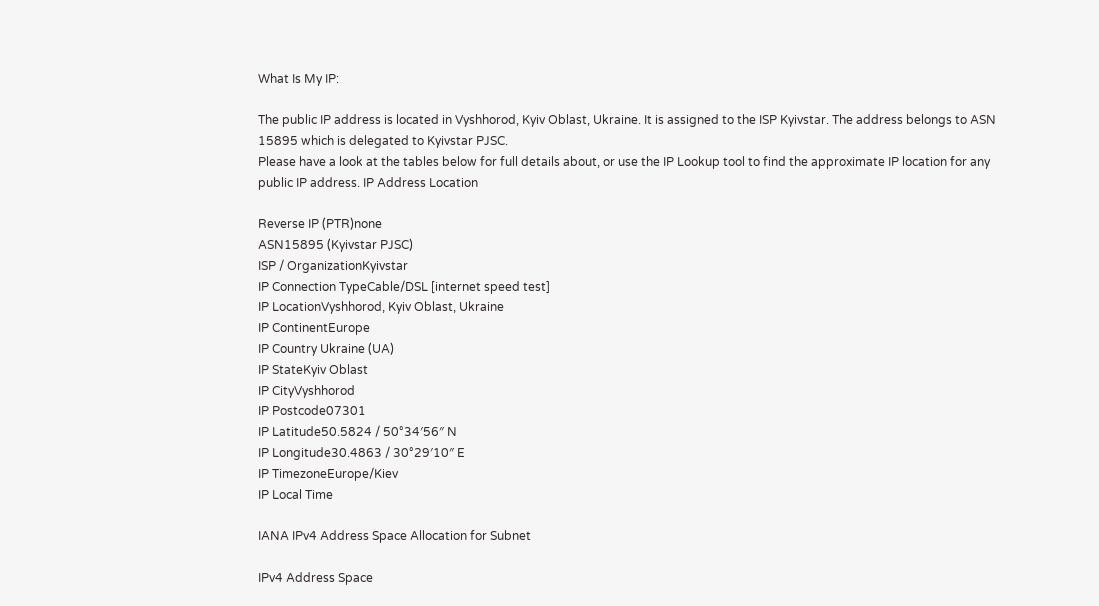What Is My IP:

The public IP address is located in Vyshhorod, Kyiv Oblast, Ukraine. It is assigned to the ISP Kyivstar. The address belongs to ASN 15895 which is delegated to Kyivstar PJSC.
Please have a look at the tables below for full details about, or use the IP Lookup tool to find the approximate IP location for any public IP address. IP Address Location

Reverse IP (PTR)none
ASN15895 (Kyivstar PJSC)
ISP / OrganizationKyivstar
IP Connection TypeCable/DSL [internet speed test]
IP LocationVyshhorod, Kyiv Oblast, Ukraine
IP ContinentEurope
IP Country Ukraine (UA)
IP StateKyiv Oblast
IP CityVyshhorod
IP Postcode07301
IP Latitude50.5824 / 50°34′56″ N
IP Longitude30.4863 / 30°29′10″ E
IP TimezoneEurope/Kiev
IP Local Time

IANA IPv4 Address Space Allocation for Subnet

IPv4 Address Space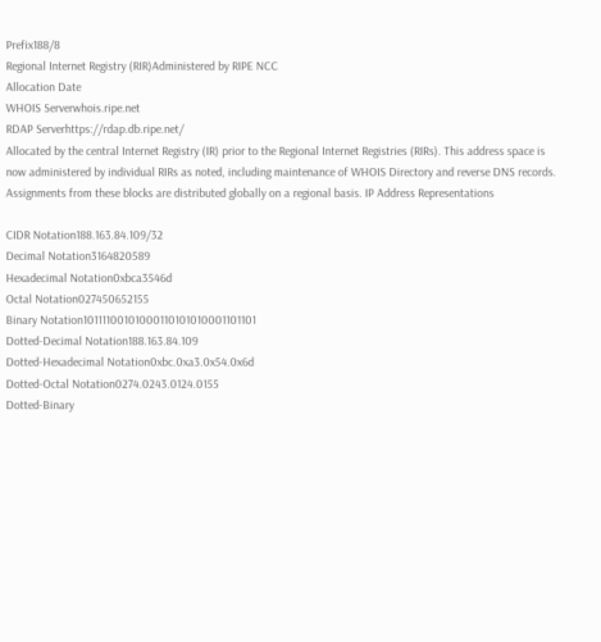Prefix188/8
Regional Internet Registry (RIR)Administered by RIPE NCC
Allocation Date
WHOIS Serverwhois.ripe.net
RDAP Serverhttps://rdap.db.ripe.net/
Allocated by the central Internet Registry (IR) prior to the Regional Internet Registries (RIRs). This address space is now administered by individual RIRs as noted, including maintenance of WHOIS Directory and reverse DNS records. Assignments from these blocks are distributed globally on a regional basis. IP Address Representations

CIDR Notation188.163.84.109/32
Decimal Notation3164820589
Hexadecimal Notation0xbca3546d
Octal Notation027450652155
Binary Notation10111100101000110101010001101101
Dotted-Decimal Notation188.163.84.109
Dotted-Hexadecimal Notation0xbc.0xa3.0x54.0x6d
Dotted-Octal Notation0274.0243.0124.0155
Dotted-Binary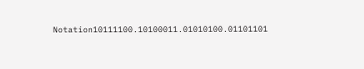Notation10111100.10100011.01010100.01101101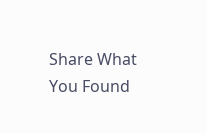Share What You Found